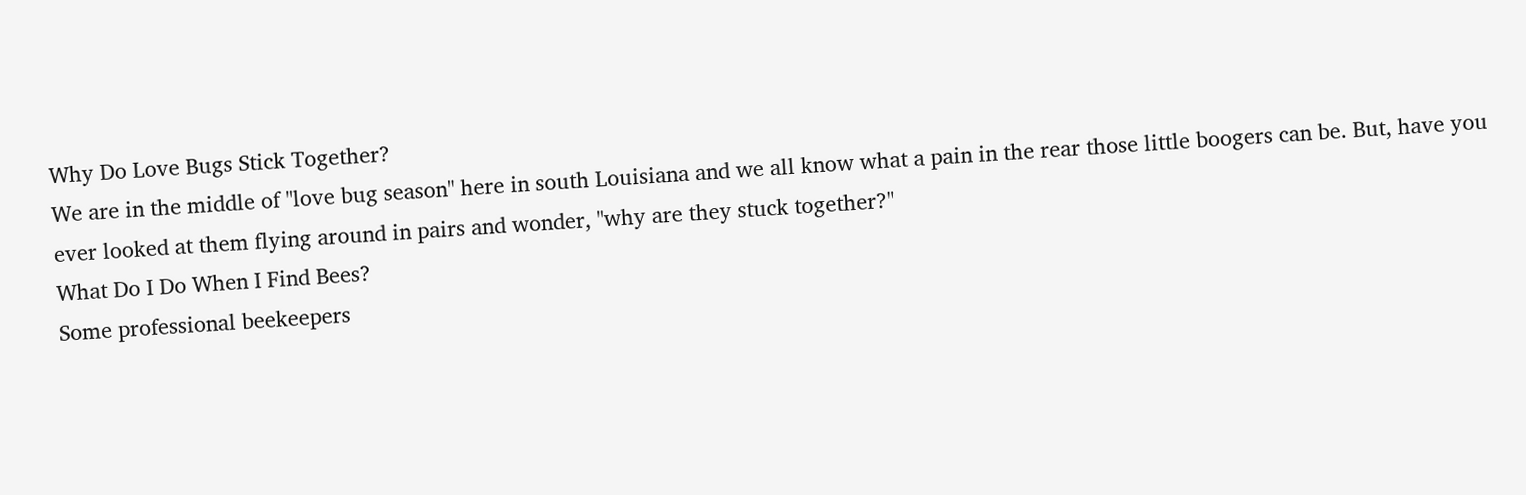Why Do Love Bugs Stick Together?
We are in the middle of "love bug season" here in south Louisiana and we all know what a pain in the rear those little boogers can be. But, have you ever looked at them flying around in pairs and wonder, "why are they stuck together?"
What Do I Do When I Find Bees?
Some professional beekeepers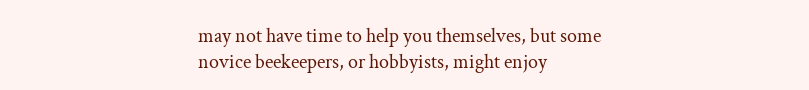may not have time to help you themselves, but some novice beekeepers, or hobbyists, might enjoy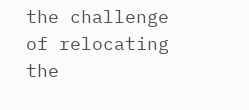the challenge of relocating the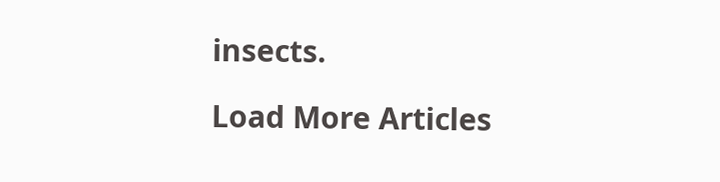insects.

Load More Articles